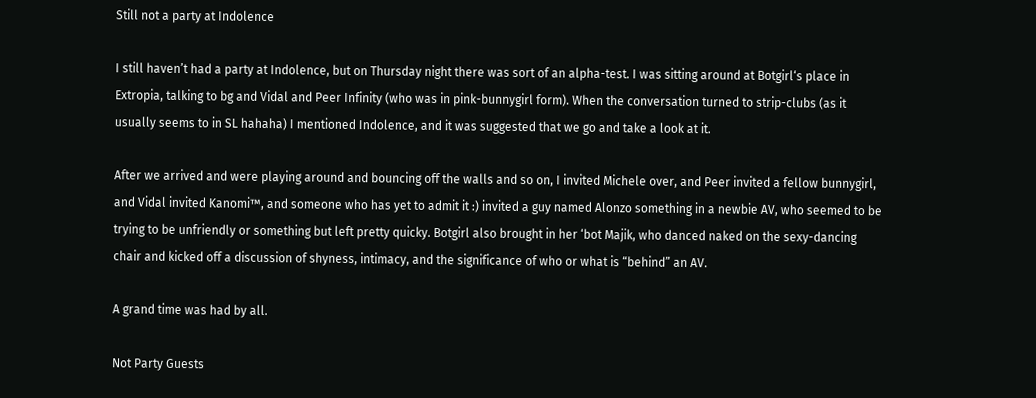Still not a party at Indolence

I still haven’t had a party at Indolence, but on Thursday night there was sort of an alpha-test. I was sitting around at Botgirl‘s place in Extropia, talking to bg and Vidal and Peer Infinity (who was in pink-bunnygirl form). When the conversation turned to strip-clubs (as it usually seems to in SL hahaha) I mentioned Indolence, and it was suggested that we go and take a look at it.

After we arrived and were playing around and bouncing off the walls and so on, I invited Michele over, and Peer invited a fellow bunnygirl, and Vidal invited Kanomi™, and someone who has yet to admit it :) invited a guy named Alonzo something in a newbie AV, who seemed to be trying to be unfriendly or something but left pretty quicky. Botgirl also brought in her ‘bot Majik, who danced naked on the sexy-dancing chair and kicked off a discussion of shyness, intimacy, and the significance of who or what is “behind” an AV.

A grand time was had by all.

Not Party Guests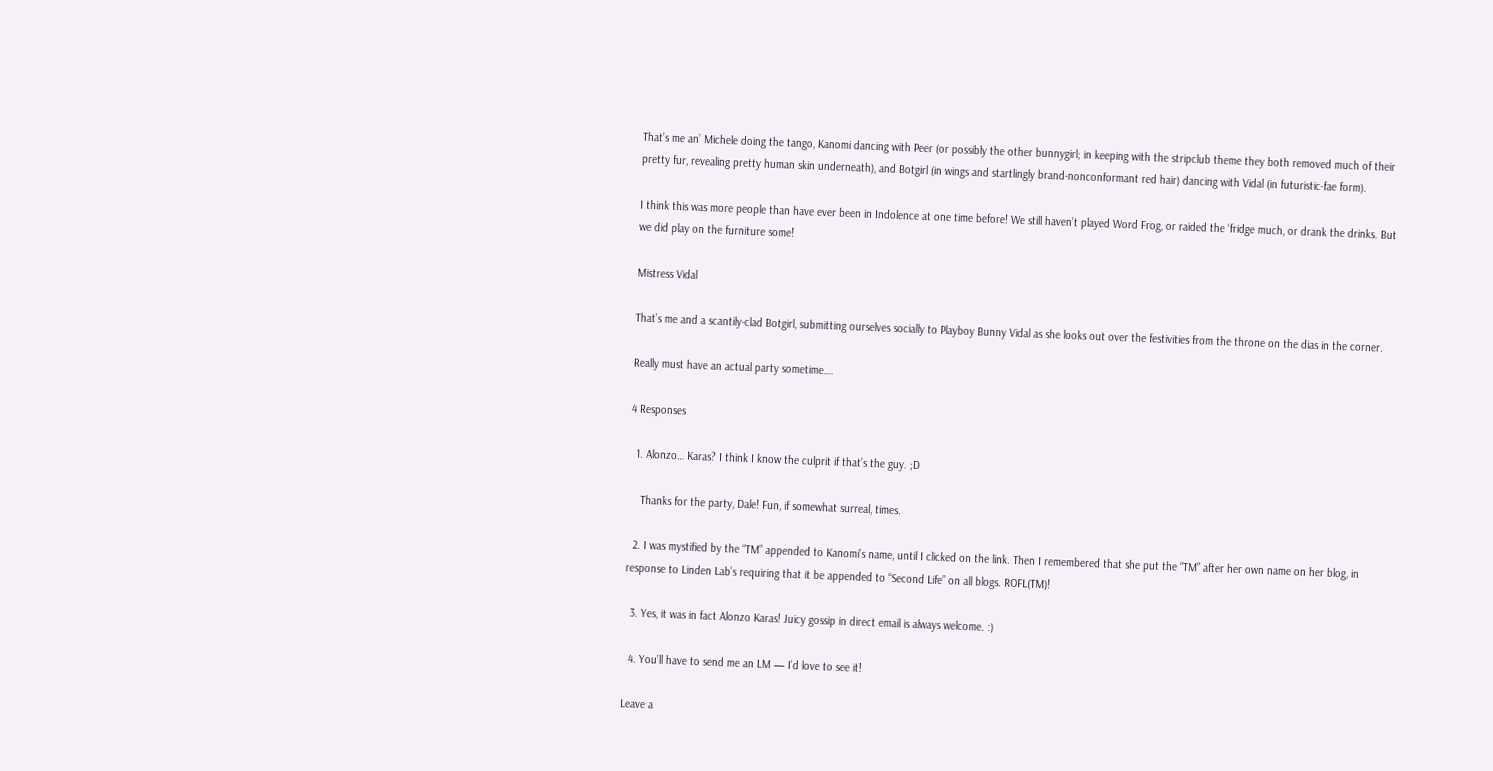That’s me an’ Michele doing the tango, Kanomi dancing with Peer (or possibly the other bunnygirl; in keeping with the stripclub theme they both removed much of their pretty fur, revealing pretty human skin underneath), and Botgirl (in wings and startlingly brand-nonconformant red hair) dancing with Vidal (in futuristic-fae form).

I think this was more people than have ever been in Indolence at one time before! We still haven’t played Word Frog, or raided the ‘fridge much, or drank the drinks. But we did play on the furniture some!

Mistress Vidal

That’s me and a scantily-clad Botgirl, submitting ourselves socially to Playboy Bunny Vidal as she looks out over the festivities from the throne on the dias in the corner.

Really must have an actual party sometime….

4 Responses

  1. Alonzo… Karas? I think I know the culprit if that’s the guy. ;D

    Thanks for the party, Dale! Fun, if somewhat surreal, times.

  2. I was mystified by the “TM” appended to Kanomi’s name, until I clicked on the link. Then I remembered that she put the “TM” after her own name on her blog, in response to Linden Lab’s requiring that it be appended to “Second Life” on all blogs. ROFL(TM)!

  3. Yes, it was in fact Alonzo Karas! Juicy gossip in direct email is always welcome. :)

  4. You’ll have to send me an LM — I’d love to see it!

Leave a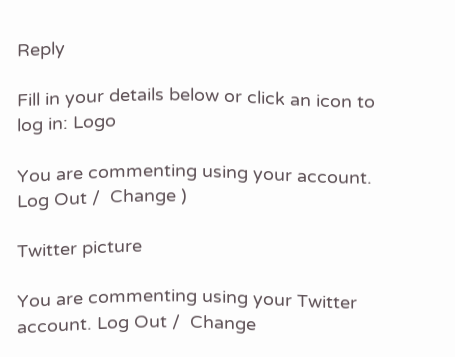Reply

Fill in your details below or click an icon to log in: Logo

You are commenting using your account. Log Out /  Change )

Twitter picture

You are commenting using your Twitter account. Log Out /  Change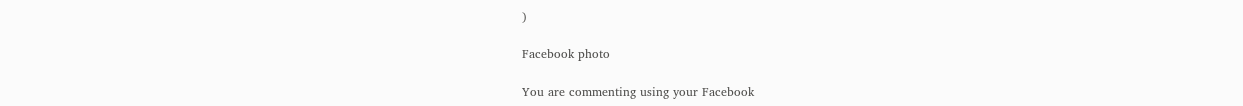)

Facebook photo

You are commenting using your Facebook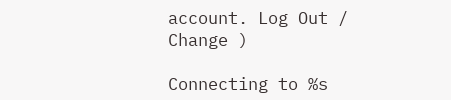account. Log Out /  Change )

Connecting to %s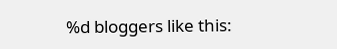%d bloggers like this: